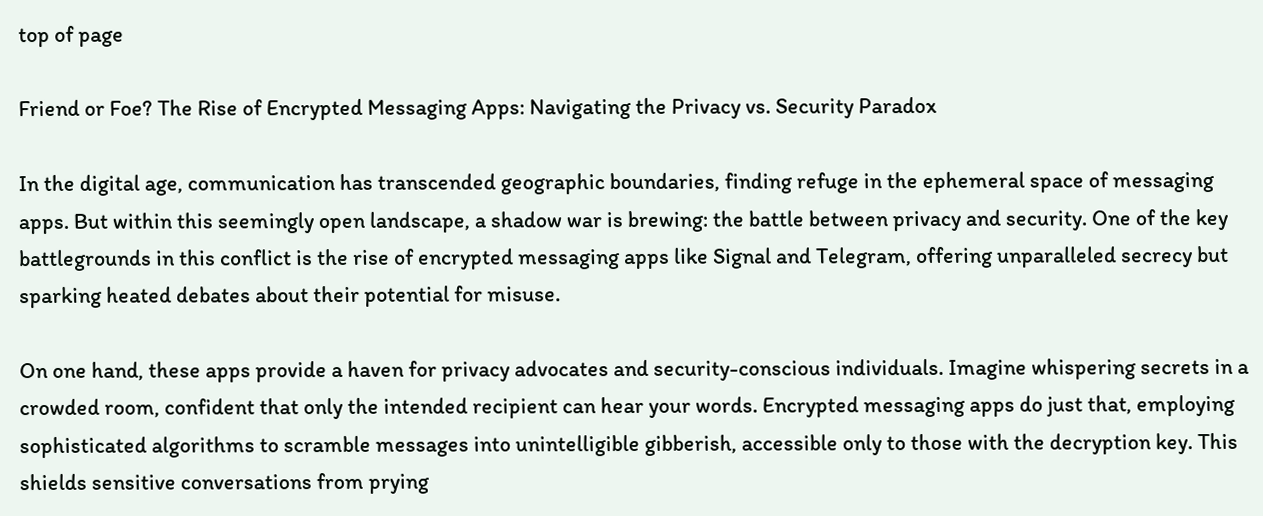top of page

Friend or Foe? The Rise of Encrypted Messaging Apps: Navigating the Privacy vs. Security Paradox

In the digital age, communication has transcended geographic boundaries, finding refuge in the ephemeral space of messaging apps. But within this seemingly open landscape, a shadow war is brewing: the battle between privacy and security. One of the key battlegrounds in this conflict is the rise of encrypted messaging apps like Signal and Telegram, offering unparalleled secrecy but sparking heated debates about their potential for misuse.

On one hand, these apps provide a haven for privacy advocates and security-conscious individuals. Imagine whispering secrets in a crowded room, confident that only the intended recipient can hear your words. Encrypted messaging apps do just that, employing sophisticated algorithms to scramble messages into unintelligible gibberish, accessible only to those with the decryption key. This shields sensitive conversations from prying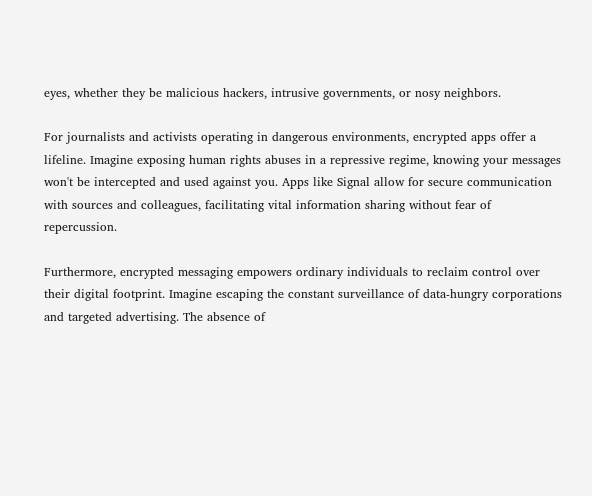eyes, whether they be malicious hackers, intrusive governments, or nosy neighbors.

For journalists and activists operating in dangerous environments, encrypted apps offer a lifeline. Imagine exposing human rights abuses in a repressive regime, knowing your messages won't be intercepted and used against you. Apps like Signal allow for secure communication with sources and colleagues, facilitating vital information sharing without fear of repercussion.

Furthermore, encrypted messaging empowers ordinary individuals to reclaim control over their digital footprint. Imagine escaping the constant surveillance of data-hungry corporations and targeted advertising. The absence of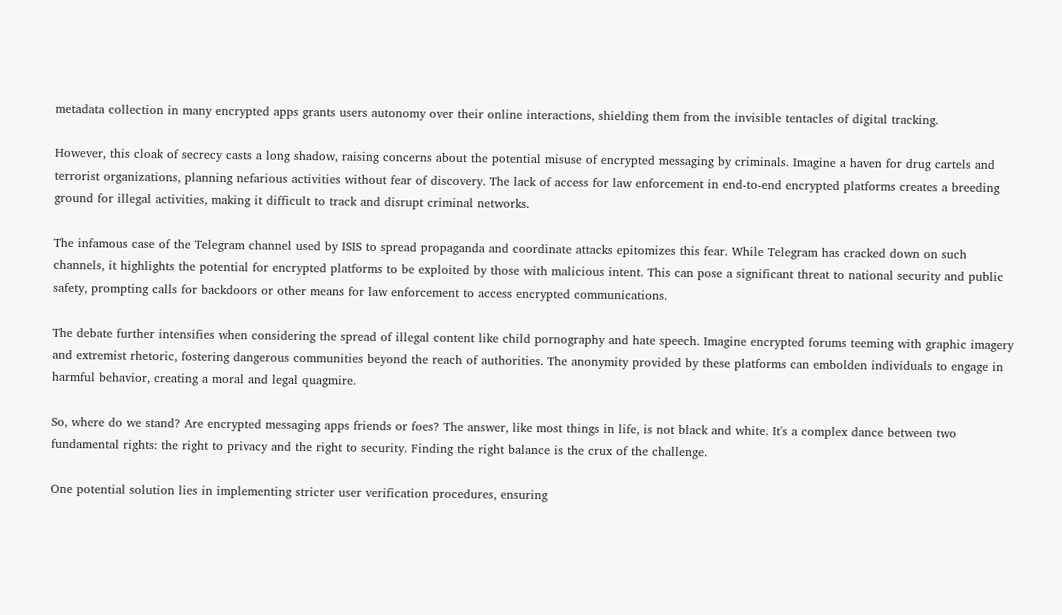metadata collection in many encrypted apps grants users autonomy over their online interactions, shielding them from the invisible tentacles of digital tracking.

However, this cloak of secrecy casts a long shadow, raising concerns about the potential misuse of encrypted messaging by criminals. Imagine a haven for drug cartels and terrorist organizations, planning nefarious activities without fear of discovery. The lack of access for law enforcement in end-to-end encrypted platforms creates a breeding ground for illegal activities, making it difficult to track and disrupt criminal networks.

The infamous case of the Telegram channel used by ISIS to spread propaganda and coordinate attacks epitomizes this fear. While Telegram has cracked down on such channels, it highlights the potential for encrypted platforms to be exploited by those with malicious intent. This can pose a significant threat to national security and public safety, prompting calls for backdoors or other means for law enforcement to access encrypted communications.

The debate further intensifies when considering the spread of illegal content like child pornography and hate speech. Imagine encrypted forums teeming with graphic imagery and extremist rhetoric, fostering dangerous communities beyond the reach of authorities. The anonymity provided by these platforms can embolden individuals to engage in harmful behavior, creating a moral and legal quagmire.

So, where do we stand? Are encrypted messaging apps friends or foes? The answer, like most things in life, is not black and white. It's a complex dance between two fundamental rights: the right to privacy and the right to security. Finding the right balance is the crux of the challenge.

One potential solution lies in implementing stricter user verification procedures, ensuring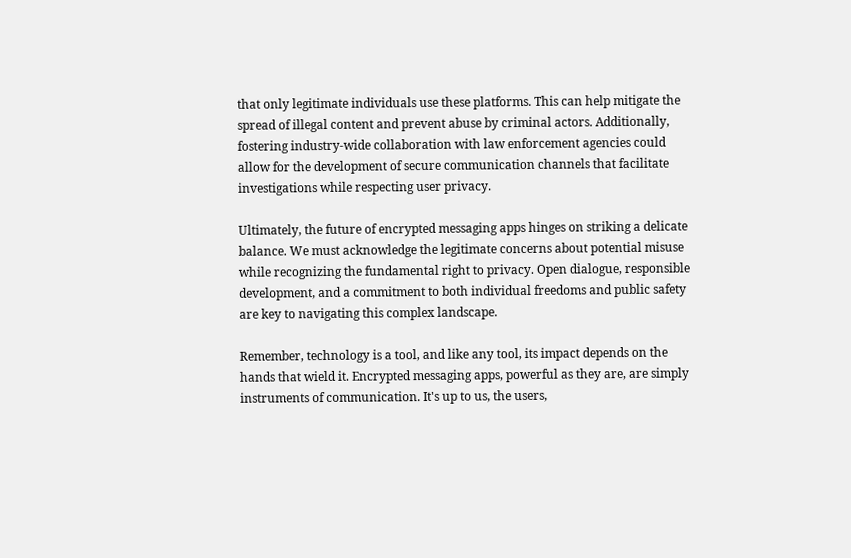that only legitimate individuals use these platforms. This can help mitigate the spread of illegal content and prevent abuse by criminal actors. Additionally, fostering industry-wide collaboration with law enforcement agencies could allow for the development of secure communication channels that facilitate investigations while respecting user privacy.

Ultimately, the future of encrypted messaging apps hinges on striking a delicate balance. We must acknowledge the legitimate concerns about potential misuse while recognizing the fundamental right to privacy. Open dialogue, responsible development, and a commitment to both individual freedoms and public safety are key to navigating this complex landscape.

Remember, technology is a tool, and like any tool, its impact depends on the hands that wield it. Encrypted messaging apps, powerful as they are, are simply instruments of communication. It's up to us, the users,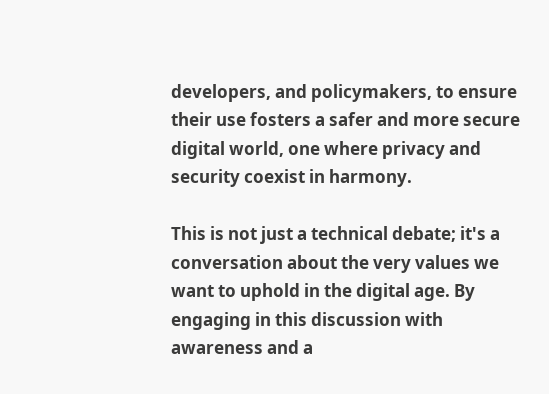developers, and policymakers, to ensure their use fosters a safer and more secure digital world, one where privacy and security coexist in harmony.

This is not just a technical debate; it's a conversation about the very values we want to uphold in the digital age. By engaging in this discussion with awareness and a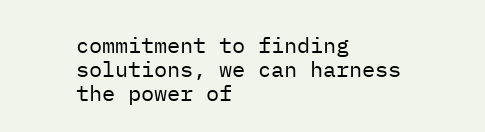commitment to finding solutions, we can harness the power of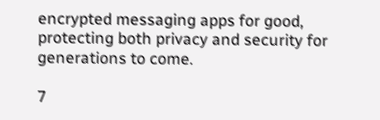encrypted messaging apps for good, protecting both privacy and security for generations to come.

7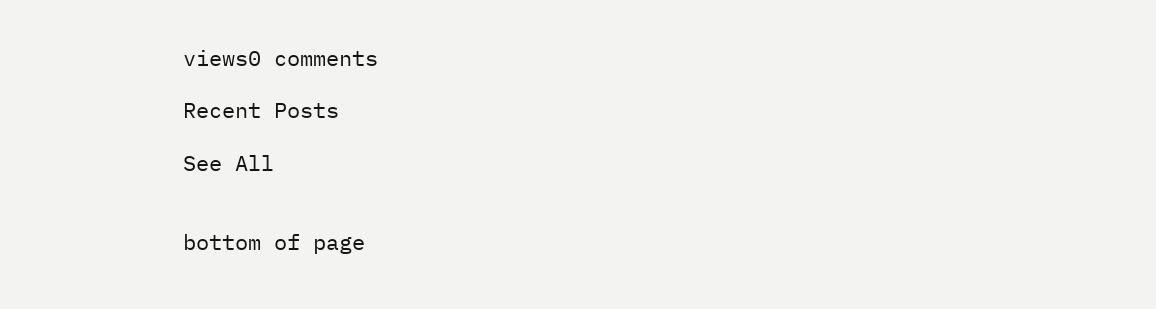views0 comments

Recent Posts

See All


bottom of page